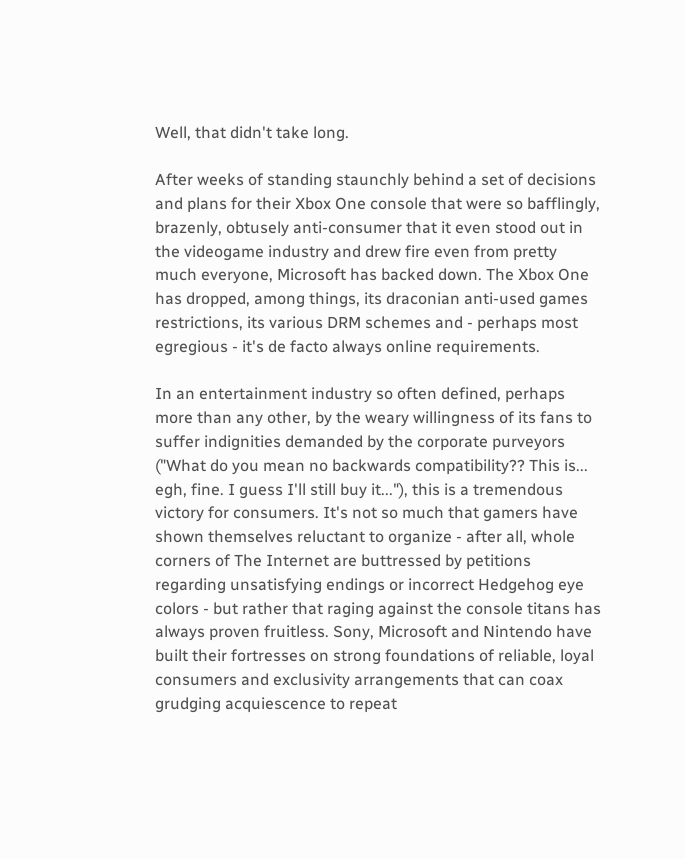Well, that didn't take long.

After weeks of standing staunchly behind a set of decisions and plans for their Xbox One console that were so bafflingly, brazenly, obtusely anti-consumer that it even stood out in the videogame industry and drew fire even from pretty much everyone, Microsoft has backed down. The Xbox One has dropped, among things, its draconian anti-used games restrictions, its various DRM schemes and - perhaps most egregious - it's de facto always online requirements.

In an entertainment industry so often defined, perhaps more than any other, by the weary willingness of its fans to suffer indignities demanded by the corporate purveyors ("What do you mean no backwards compatibility?? This is... egh, fine. I guess I'll still buy it..."), this is a tremendous victory for consumers. It's not so much that gamers have shown themselves reluctant to organize - after all, whole corners of The Internet are buttressed by petitions regarding unsatisfying endings or incorrect Hedgehog eye colors - but rather that raging against the console titans has always proven fruitless. Sony, Microsoft and Nintendo have built their fortresses on strong foundations of reliable, loyal consumers and exclusivity arrangements that can coax grudging acquiescence to repeat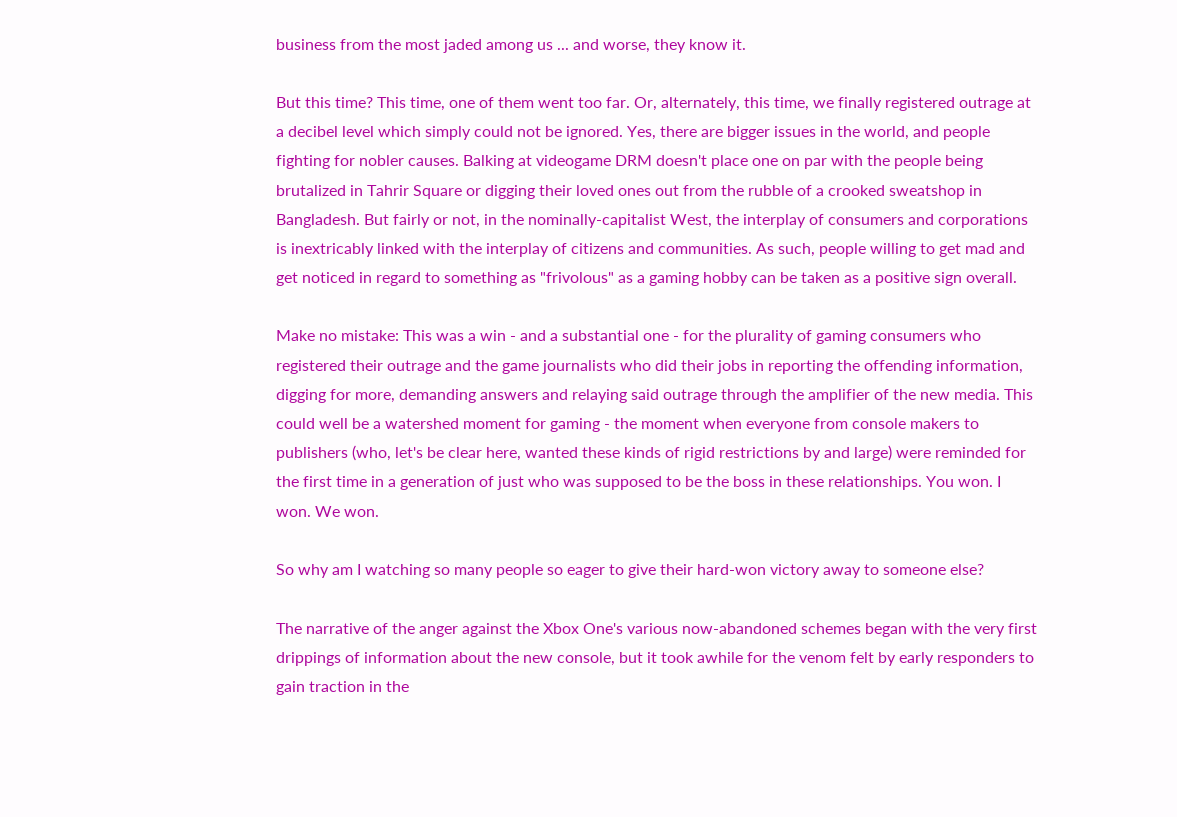business from the most jaded among us ... and worse, they know it.

But this time? This time, one of them went too far. Or, alternately, this time, we finally registered outrage at a decibel level which simply could not be ignored. Yes, there are bigger issues in the world, and people fighting for nobler causes. Balking at videogame DRM doesn't place one on par with the people being brutalized in Tahrir Square or digging their loved ones out from the rubble of a crooked sweatshop in Bangladesh. But fairly or not, in the nominally-capitalist West, the interplay of consumers and corporations is inextricably linked with the interplay of citizens and communities. As such, people willing to get mad and get noticed in regard to something as "frivolous" as a gaming hobby can be taken as a positive sign overall.

Make no mistake: This was a win - and a substantial one - for the plurality of gaming consumers who registered their outrage and the game journalists who did their jobs in reporting the offending information, digging for more, demanding answers and relaying said outrage through the amplifier of the new media. This could well be a watershed moment for gaming - the moment when everyone from console makers to publishers (who, let's be clear here, wanted these kinds of rigid restrictions by and large) were reminded for the first time in a generation of just who was supposed to be the boss in these relationships. You won. I won. We won.

So why am I watching so many people so eager to give their hard-won victory away to someone else?

The narrative of the anger against the Xbox One's various now-abandoned schemes began with the very first drippings of information about the new console, but it took awhile for the venom felt by early responders to gain traction in the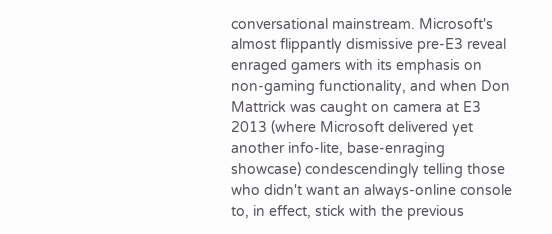conversational mainstream. Microsoft's almost flippantly dismissive pre-E3 reveal enraged gamers with its emphasis on non-gaming functionality, and when Don Mattrick was caught on camera at E3 2013 (where Microsoft delivered yet another info-lite, base-enraging showcase) condescendingly telling those who didn't want an always-online console to, in effect, stick with the previous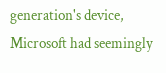generation's device, Microsoft had seemingly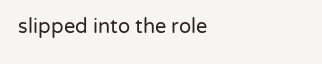slipped into the role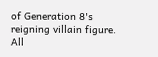of Generation 8's reigning villain figure. All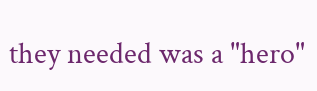they needed was a "hero"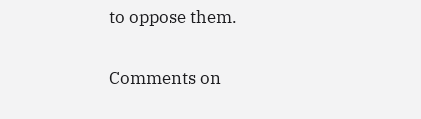to oppose them.

Comments on